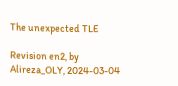The unexpected TLE

Revision en2, by Alireza_OLY, 2024-03-04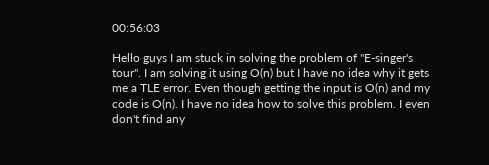00:56:03

Hello guys I am stuck in solving the problem of "E-singer's tour". I am solving it using O(n) but I have no idea why it gets me a TLE error. Even though getting the input is O(n) and my code is O(n). I have no idea how to solve this problem. I even don't find any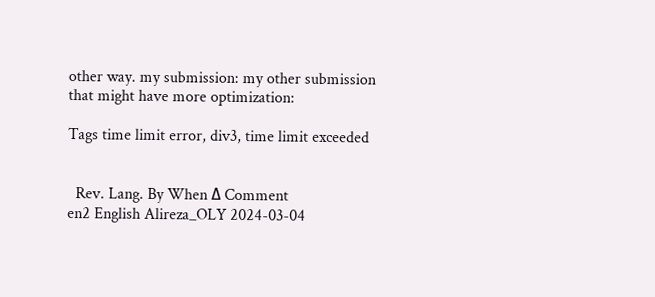other way. my submission: my other submission that might have more optimization:

Tags time limit error, div3, time limit exceeded


  Rev. Lang. By When Δ Comment
en2 English Alireza_OLY 2024-03-04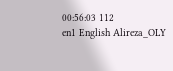00:56:03 112
en1 English Alireza_OLY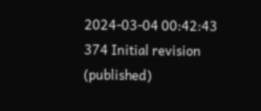2024-03-04 00:42:43 374 Initial revision (published)